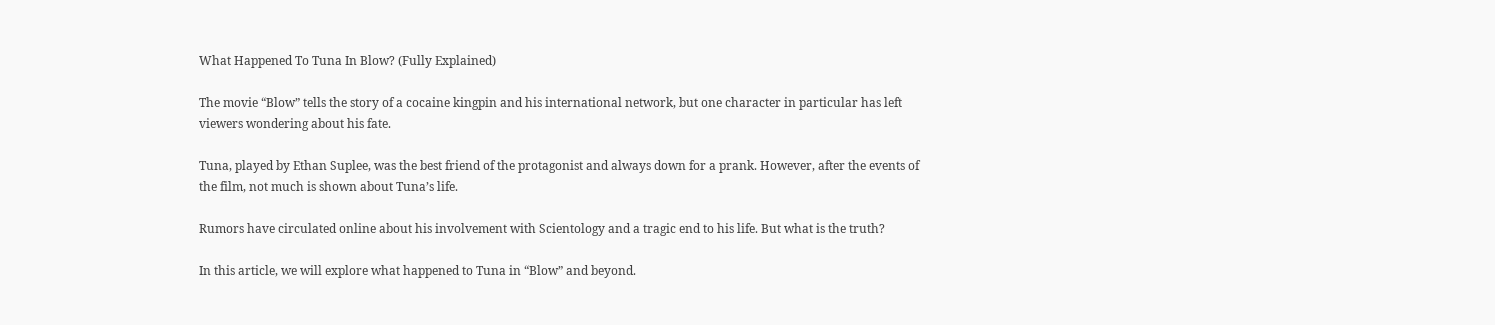What Happened To Tuna In Blow? (Fully Explained)

The movie “Blow” tells the story of a cocaine kingpin and his international network, but one character in particular has left viewers wondering about his fate.

Tuna, played by Ethan Suplee, was the best friend of the protagonist and always down for a prank. However, after the events of the film, not much is shown about Tuna’s life.

Rumors have circulated online about his involvement with Scientology and a tragic end to his life. But what is the truth?

In this article, we will explore what happened to Tuna in “Blow” and beyond.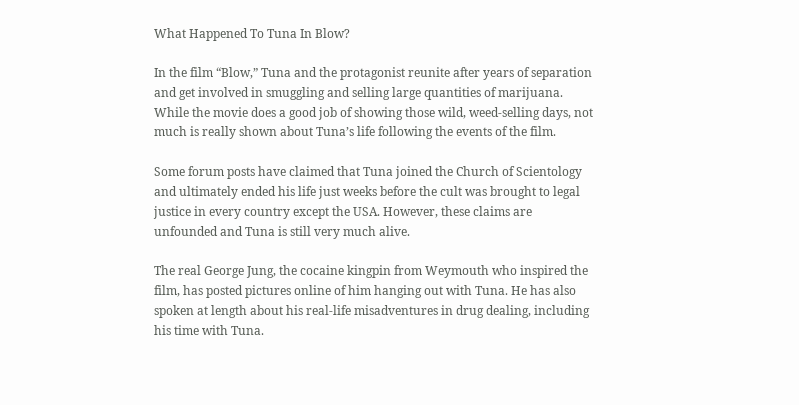What Happened To Tuna In Blow?

In the film “Blow,” Tuna and the protagonist reunite after years of separation and get involved in smuggling and selling large quantities of marijuana. While the movie does a good job of showing those wild, weed-selling days, not much is really shown about Tuna’s life following the events of the film.

Some forum posts have claimed that Tuna joined the Church of Scientology and ultimately ended his life just weeks before the cult was brought to legal justice in every country except the USA. However, these claims are unfounded and Tuna is still very much alive.

The real George Jung, the cocaine kingpin from Weymouth who inspired the film, has posted pictures online of him hanging out with Tuna. He has also spoken at length about his real-life misadventures in drug dealing, including his time with Tuna.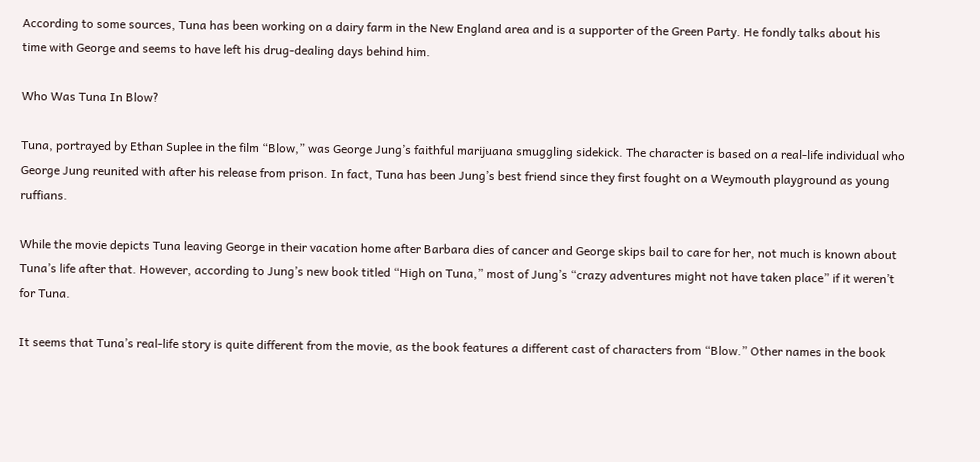According to some sources, Tuna has been working on a dairy farm in the New England area and is a supporter of the Green Party. He fondly talks about his time with George and seems to have left his drug-dealing days behind him.

Who Was Tuna In Blow?

Tuna, portrayed by Ethan Suplee in the film “Blow,” was George Jung’s faithful marijuana smuggling sidekick. The character is based on a real-life individual who George Jung reunited with after his release from prison. In fact, Tuna has been Jung’s best friend since they first fought on a Weymouth playground as young ruffians.

While the movie depicts Tuna leaving George in their vacation home after Barbara dies of cancer and George skips bail to care for her, not much is known about Tuna’s life after that. However, according to Jung’s new book titled “High on Tuna,” most of Jung’s “crazy adventures might not have taken place” if it weren’t for Tuna.

It seems that Tuna’s real-life story is quite different from the movie, as the book features a different cast of characters from “Blow.” Other names in the book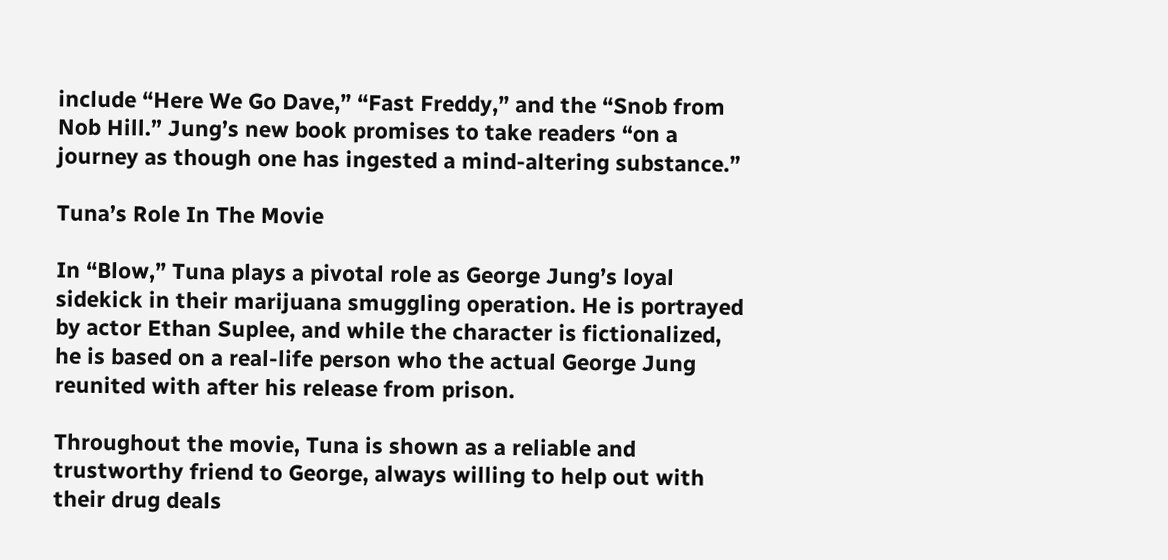include “Here We Go Dave,” “Fast Freddy,” and the “Snob from Nob Hill.” Jung’s new book promises to take readers “on a journey as though one has ingested a mind-altering substance.”

Tuna’s Role In The Movie

In “Blow,” Tuna plays a pivotal role as George Jung’s loyal sidekick in their marijuana smuggling operation. He is portrayed by actor Ethan Suplee, and while the character is fictionalized, he is based on a real-life person who the actual George Jung reunited with after his release from prison.

Throughout the movie, Tuna is shown as a reliable and trustworthy friend to George, always willing to help out with their drug deals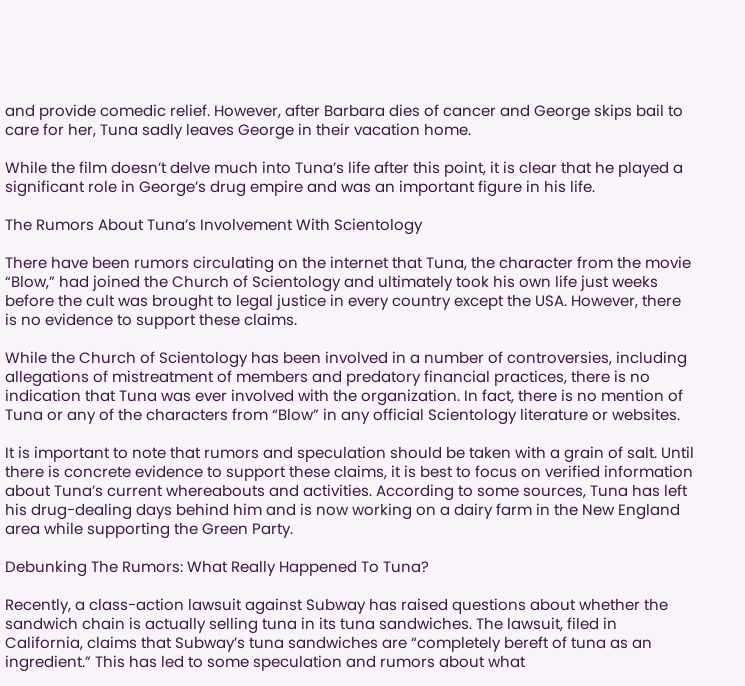and provide comedic relief. However, after Barbara dies of cancer and George skips bail to care for her, Tuna sadly leaves George in their vacation home.

While the film doesn’t delve much into Tuna’s life after this point, it is clear that he played a significant role in George’s drug empire and was an important figure in his life.

The Rumors About Tuna’s Involvement With Scientology

There have been rumors circulating on the internet that Tuna, the character from the movie “Blow,” had joined the Church of Scientology and ultimately took his own life just weeks before the cult was brought to legal justice in every country except the USA. However, there is no evidence to support these claims.

While the Church of Scientology has been involved in a number of controversies, including allegations of mistreatment of members and predatory financial practices, there is no indication that Tuna was ever involved with the organization. In fact, there is no mention of Tuna or any of the characters from “Blow” in any official Scientology literature or websites.

It is important to note that rumors and speculation should be taken with a grain of salt. Until there is concrete evidence to support these claims, it is best to focus on verified information about Tuna’s current whereabouts and activities. According to some sources, Tuna has left his drug-dealing days behind him and is now working on a dairy farm in the New England area while supporting the Green Party.

Debunking The Rumors: What Really Happened To Tuna?

Recently, a class-action lawsuit against Subway has raised questions about whether the sandwich chain is actually selling tuna in its tuna sandwiches. The lawsuit, filed in California, claims that Subway’s tuna sandwiches are “completely bereft of tuna as an ingredient.” This has led to some speculation and rumors about what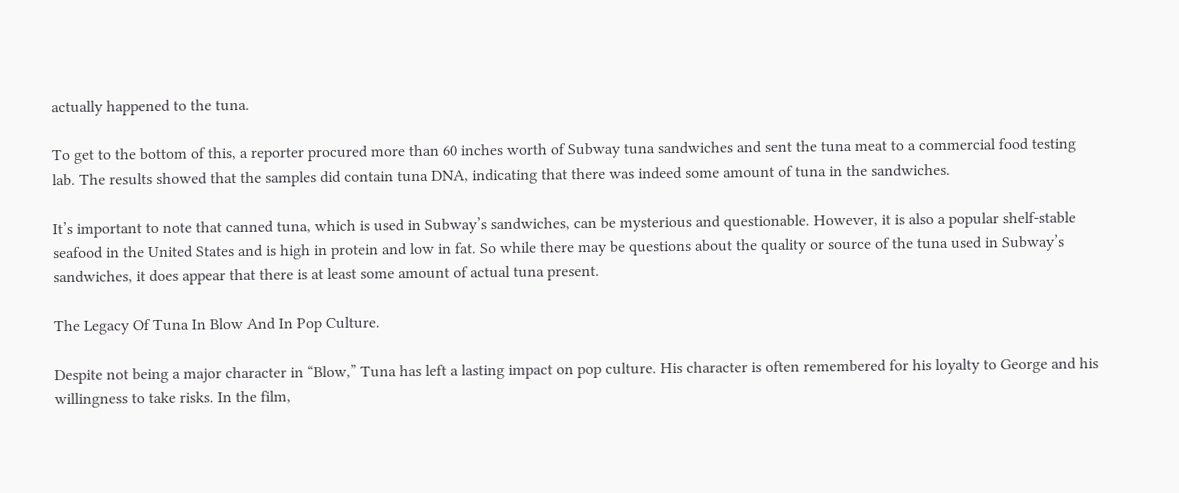actually happened to the tuna.

To get to the bottom of this, a reporter procured more than 60 inches worth of Subway tuna sandwiches and sent the tuna meat to a commercial food testing lab. The results showed that the samples did contain tuna DNA, indicating that there was indeed some amount of tuna in the sandwiches.

It’s important to note that canned tuna, which is used in Subway’s sandwiches, can be mysterious and questionable. However, it is also a popular shelf-stable seafood in the United States and is high in protein and low in fat. So while there may be questions about the quality or source of the tuna used in Subway’s sandwiches, it does appear that there is at least some amount of actual tuna present.

The Legacy Of Tuna In Blow And In Pop Culture.

Despite not being a major character in “Blow,” Tuna has left a lasting impact on pop culture. His character is often remembered for his loyalty to George and his willingness to take risks. In the film,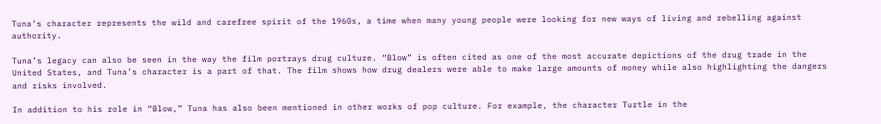Tuna’s character represents the wild and carefree spirit of the 1960s, a time when many young people were looking for new ways of living and rebelling against authority.

Tuna’s legacy can also be seen in the way the film portrays drug culture. “Blow” is often cited as one of the most accurate depictions of the drug trade in the United States, and Tuna’s character is a part of that. The film shows how drug dealers were able to make large amounts of money while also highlighting the dangers and risks involved.

In addition to his role in “Blow,” Tuna has also been mentioned in other works of pop culture. For example, the character Turtle in the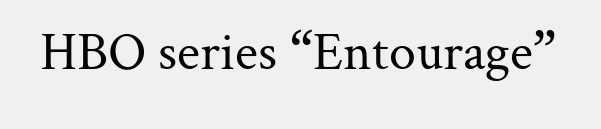HBO series “Entourage”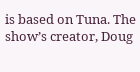is based on Tuna. The show’s creator, Doug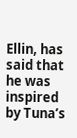Ellin, has said that he was inspired by Tuna’s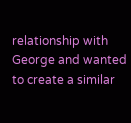relationship with George and wanted to create a similar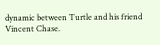dynamic between Turtle and his friend Vincent Chase.